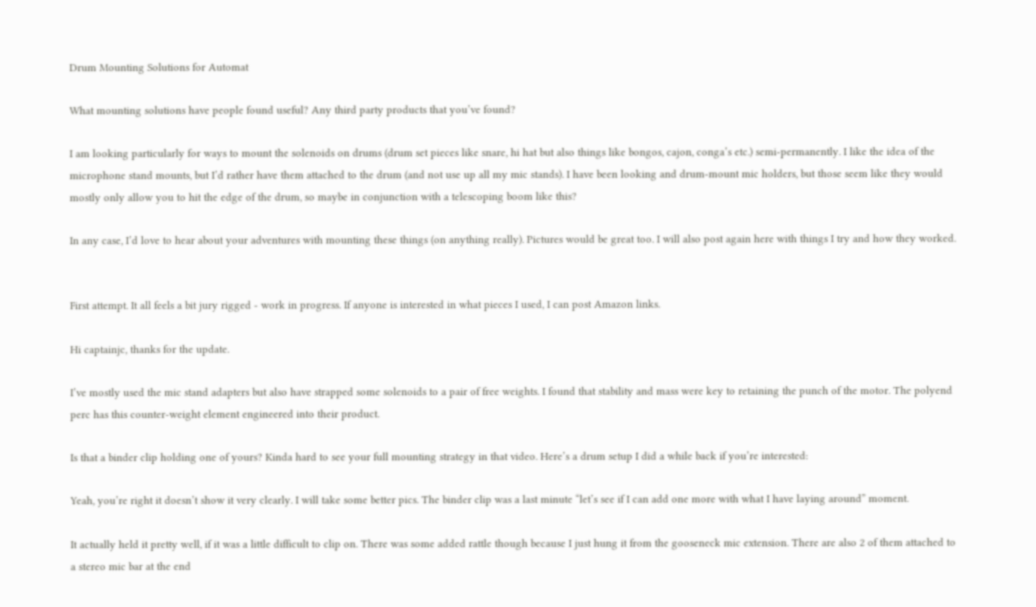Drum Mounting Solutions for Automat

What mounting solutions have people found useful? Any third party products that you’ve found?

I am looking particularly for ways to mount the solenoids on drums (drum set pieces like snare, hi hat but also things like bongos, cajon, conga’s etc.) semi-permanently. I like the idea of the microphone stand mounts, but I’d rather have them attached to the drum (and not use up all my mic stands). I have been looking and drum-mount mic holders, but those seem like they would mostly only allow you to hit the edge of the drum, so maybe in conjunction with a telescoping boom like this?

In any case, I’d love to hear about your adventures with mounting these things (on anything really). Pictures would be great too. I will also post again here with things I try and how they worked.


First attempt. It all feels a bit jury rigged - work in progress. If anyone is interested in what pieces I used, I can post Amazon links.

Hi captainjc, thanks for the update.

I’ve mostly used the mic stand adapters but also have strapped some solenoids to a pair of free weights. I found that stability and mass were key to retaining the punch of the motor. The polyend perc has this counter-weight element engineered into their product.

Is that a binder clip holding one of yours? Kinda hard to see your full mounting strategy in that video. Here’s a drum setup I did a while back if you’re interested:

Yeah, you’re right it doesn’t show it very clearly. I will take some better pics. The binder clip was a last minute “let’s see if I can add one more with what I have laying around” moment.

It actually held it pretty well, if it was a little difficult to clip on. There was some added rattle though because I just hung it from the gooseneck mic extension. There are also 2 of them attached to a stereo mic bar at the end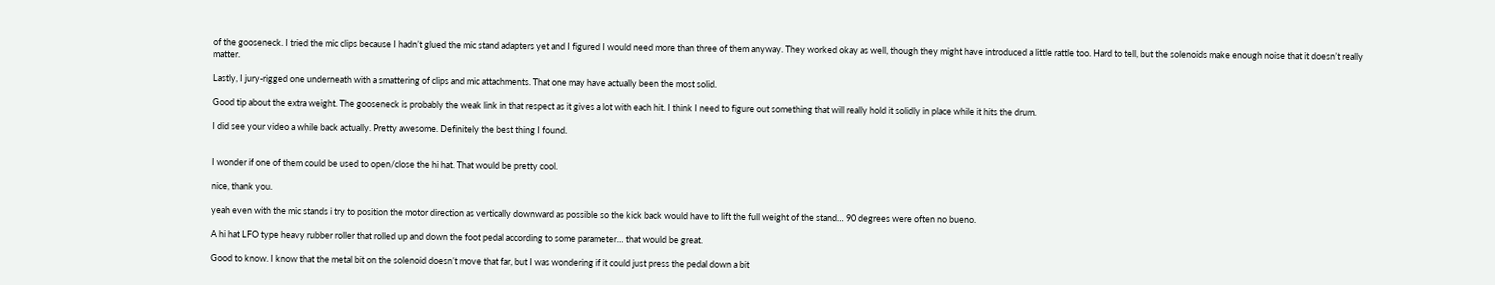of the gooseneck. I tried the mic clips because I hadn’t glued the mic stand adapters yet and I figured I would need more than three of them anyway. They worked okay as well, though they might have introduced a little rattle too. Hard to tell, but the solenoids make enough noise that it doesn’t really matter.

Lastly, I jury-rigged one underneath with a smattering of clips and mic attachments. That one may have actually been the most solid.

Good tip about the extra weight. The gooseneck is probably the weak link in that respect as it gives a lot with each hit. I think I need to figure out something that will really hold it solidly in place while it hits the drum.

I did see your video a while back actually. Pretty awesome. Definitely the best thing I found.


I wonder if one of them could be used to open/close the hi hat. That would be pretty cool.

nice, thank you.

yeah even with the mic stands i try to position the motor direction as vertically downward as possible so the kick back would have to lift the full weight of the stand… 90 degrees were often no bueno.

A hi hat LFO type heavy rubber roller that rolled up and down the foot pedal according to some parameter… that would be great.

Good to know. I know that the metal bit on the solenoid doesn’t move that far, but I was wondering if it could just press the pedal down a bit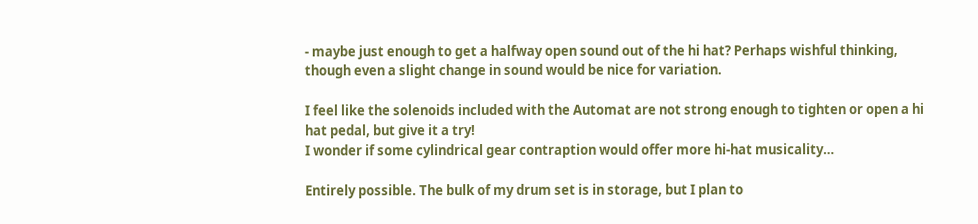- maybe just enough to get a halfway open sound out of the hi hat? Perhaps wishful thinking, though even a slight change in sound would be nice for variation.

I feel like the solenoids included with the Automat are not strong enough to tighten or open a hi hat pedal, but give it a try!
I wonder if some cylindrical gear contraption would offer more hi-hat musicality…

Entirely possible. The bulk of my drum set is in storage, but I plan to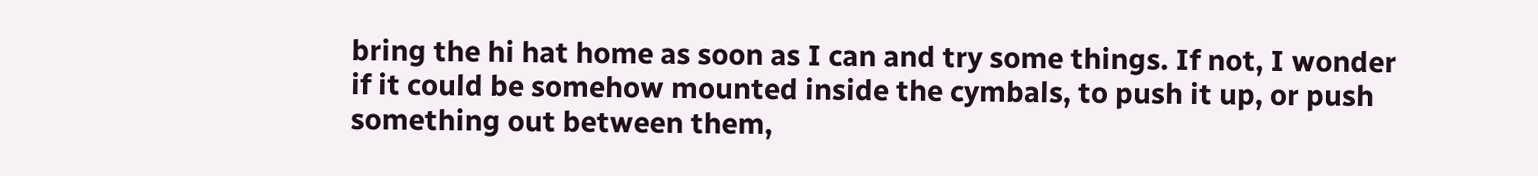bring the hi hat home as soon as I can and try some things. If not, I wonder if it could be somehow mounted inside the cymbals, to push it up, or push something out between them,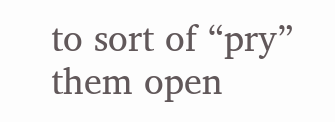to sort of “pry” them open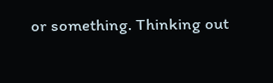or something. Thinking out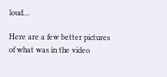loud…

Here are a few better pictures of what was in the video